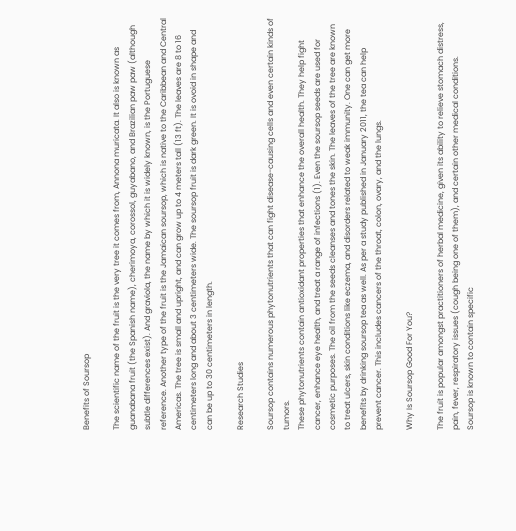Benefits of Soursop

The scientific name of the fruit is the very tree it comes from, Annona muricata. It also is known as guanabana fruit (the Spanish name), cherimoya, corossol, guyabano, and Brazilian paw paw (although subtle differences exist). And graviola, the name by which it is widely known, is the Portuguese reference. Another type of the fruit is the Jamaican soursop, which is native to the Caribbean and Central Americas. The tree is small and upright, and can grow up to 4 meters tall (13 ft). The leaves are 8 to 16 centimeters long and about 3 centimeters wide. The soursop fruit is dark green. It is ovoid in shape and can be up to 30 centimeters in length.

Research Studies

Soursop contains numerous phytonutrients that can fight disease-causing cells and even certain kinds of tumors.
These phytonutrients contain antioxidant properties that enhance the overall health. They help fight cancer, enhance eye health, and treat a range of infections (1). Even the soursop seeds are used for cosmetic purposes. The oil from the seeds cleanses and tones the skin. The leaves of the tree are known to treat ulcers, skin conditions like eczema, and disorders related to weak immunity. One can get more benefits by drinking soursop tea as well. As per a study published in January 2011, the tea can help prevent cancer. This includes cancers of the throat, colon, ovary, and the lungs.

Why Is Soursop Good For You?

The fruit is popular amongst practitioners of herbal medicine, given its ability to relieve stomach distress, pain, fever, respiratory issues (cough being one of them), and certain other medical conditions.
Soursop is known to contain specific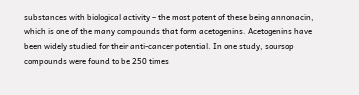substances with biological activity – the most potent of these being annonacin, which is one of the many compounds that form acetogenins. Acetogenins have been widely studied for their anti-cancer potential. In one study, soursop compounds were found to be 250 times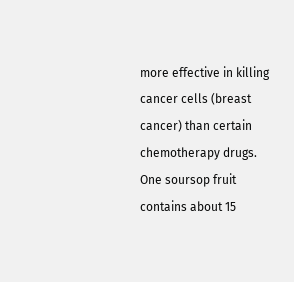more effective in killing cancer cells (breast cancer) than certain chemotherapy drugs. One soursop fruit contains about 15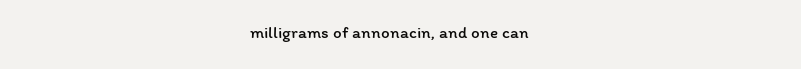milligrams of annonacin, and one can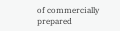of commercially prepared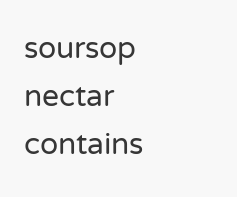soursop nectar contains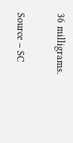36 milligrams.

Source – SC